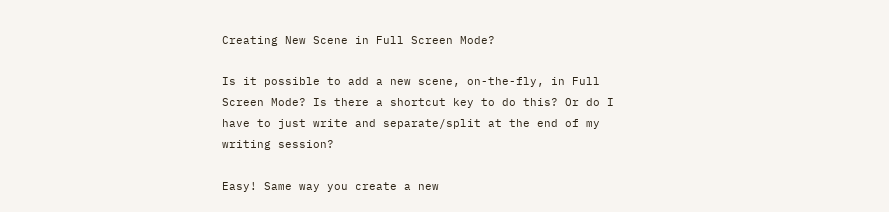Creating New Scene in Full Screen Mode?

Is it possible to add a new scene, on-the-fly, in Full Screen Mode? Is there a shortcut key to do this? Or do I have to just write and separate/split at the end of my writing session?

Easy! Same way you create a new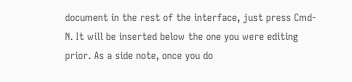document in the rest of the interface, just press Cmd-N. It will be inserted below the one you were editing prior. As a side note, once you do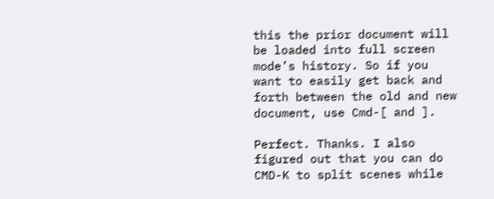this the prior document will be loaded into full screen mode’s history. So if you want to easily get back and forth between the old and new document, use Cmd-[ and ].

Perfect. Thanks. I also figured out that you can do CMD-K to split scenes while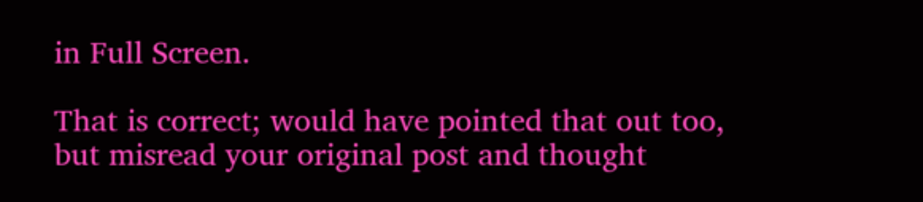in Full Screen.

That is correct; would have pointed that out too, but misread your original post and thought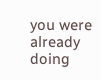you were already doing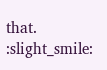that. :slight_smile: